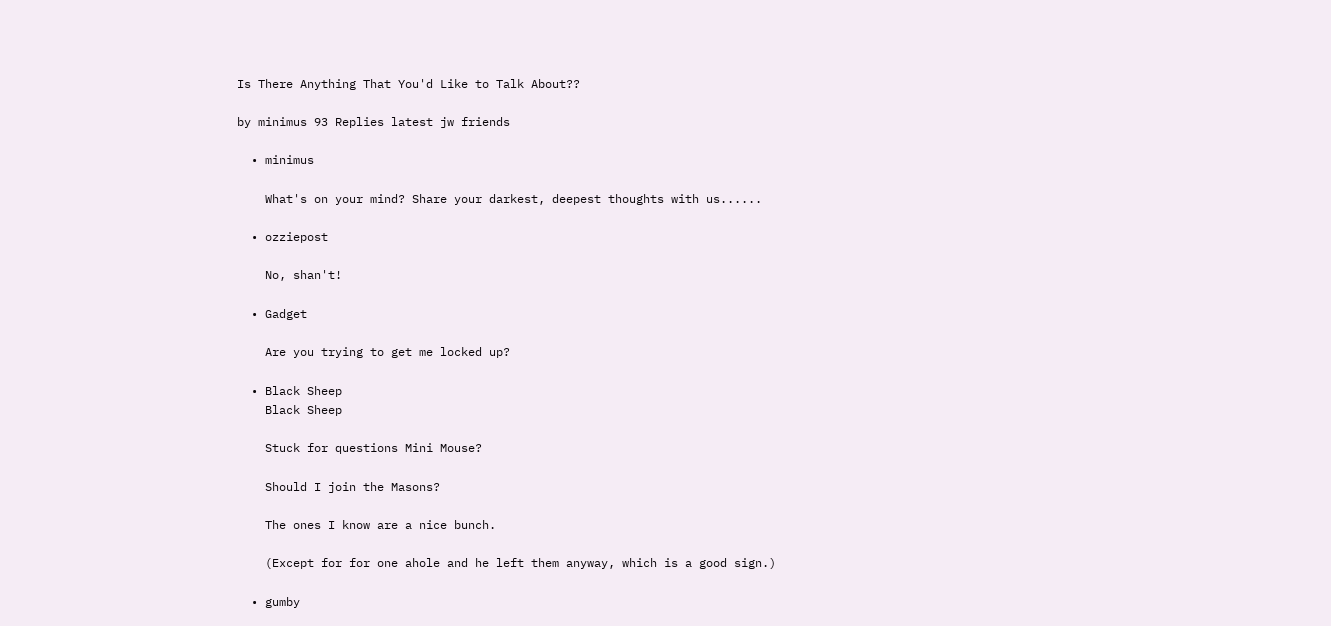Is There Anything That You'd Like to Talk About??

by minimus 93 Replies latest jw friends

  • minimus

    What's on your mind? Share your darkest, deepest thoughts with us......

  • ozziepost

    No, shan't!

  • Gadget

    Are you trying to get me locked up?

  • Black Sheep
    Black Sheep

    Stuck for questions Mini Mouse?

    Should I join the Masons?

    The ones I know are a nice bunch.

    (Except for for one ahole and he left them anyway, which is a good sign.)

  • gumby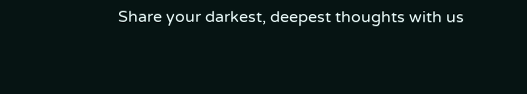Share your darkest, deepest thoughts with us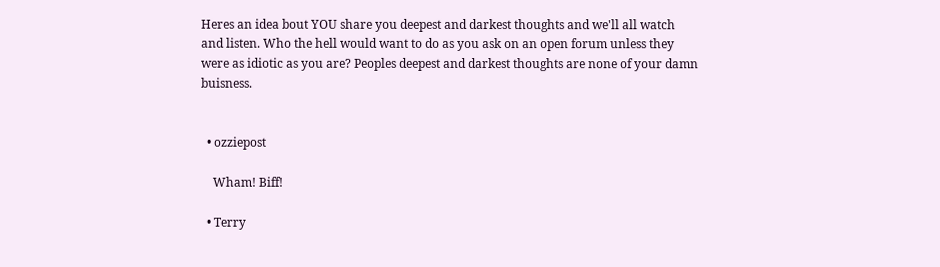Heres an idea bout YOU share you deepest and darkest thoughts and we'll all watch and listen. Who the hell would want to do as you ask on an open forum unless they were as idiotic as you are? Peoples deepest and darkest thoughts are none of your damn buisness.


  • ozziepost

    Wham! Biff!

  • Terry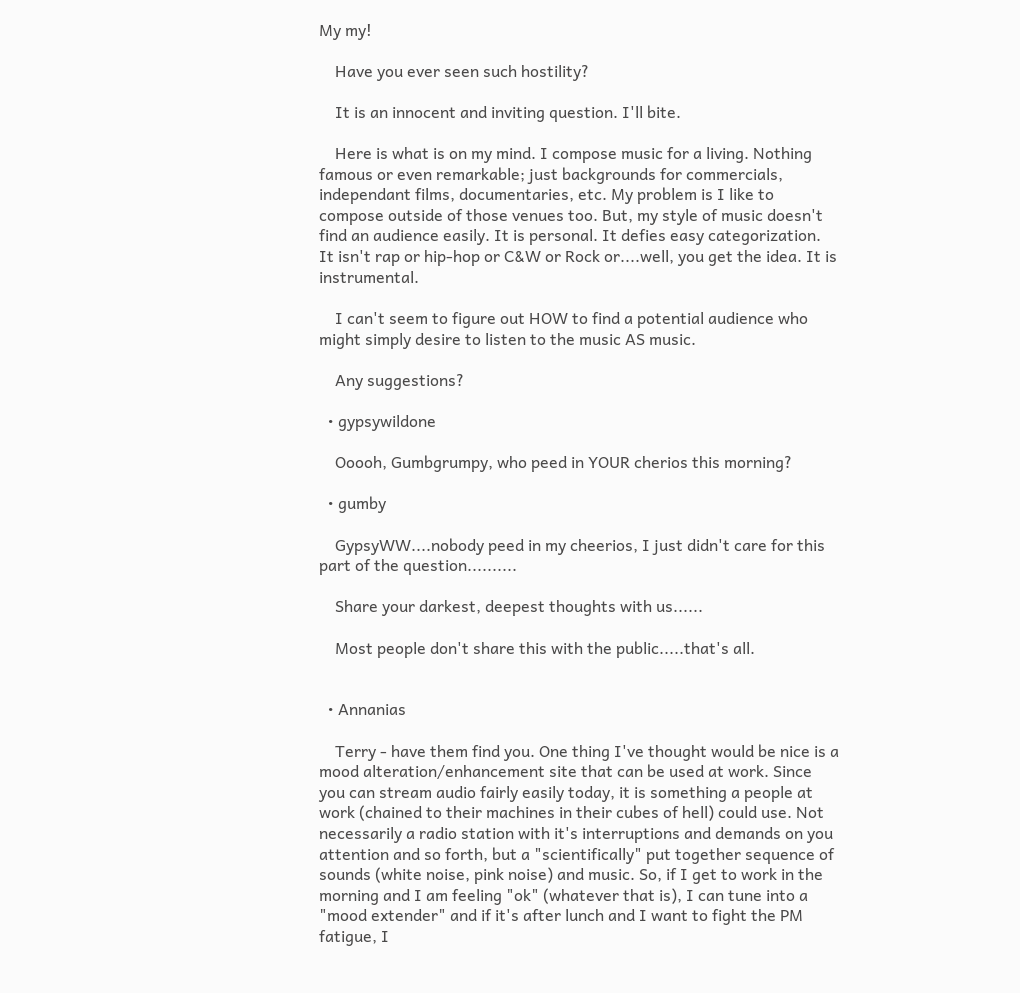My my!

    Have you ever seen such hostility?

    It is an innocent and inviting question. I'll bite.

    Here is what is on my mind. I compose music for a living. Nothing famous or even remarkable; just backgrounds for commercials, independant films, documentaries, etc. My problem is I like to compose outside of those venues too. But, my style of music doesn't find an audience easily. It is personal. It defies easy categorization. It isn't rap or hip-hop or C&W or Rock or....well, you get the idea. It is instrumental.

    I can't seem to figure out HOW to find a potential audience who might simply desire to listen to the music AS music.

    Any suggestions?

  • gypsywildone

    Ooooh, Gumbgrumpy, who peed in YOUR cherios this morning?

  • gumby

    GypsyWW....nobody peed in my cheerios, I just didn't care for this part of the question..........

    Share your darkest, deepest thoughts with us......

    Most people don't share this with the public.....that's all.


  • Annanias

    Terry - have them find you. One thing I've thought would be nice is a mood alteration/enhancement site that can be used at work. Since you can stream audio fairly easily today, it is something a people at work (chained to their machines in their cubes of hell) could use. Not necessarily a radio station with it's interruptions and demands on you attention and so forth, but a "scientifically" put together sequence of sounds (white noise, pink noise) and music. So, if I get to work in the morning and I am feeling "ok" (whatever that is), I can tune into a "mood extender" and if it's after lunch and I want to fight the PM fatigue, I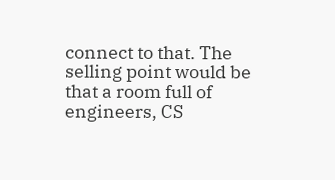connect to that. The selling point would be that a room full of engineers, CS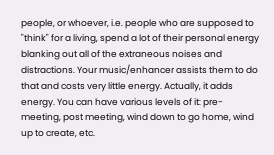people, or whoever, i.e. people who are supposed to "think" for a living, spend a lot of their personal energy blanking out all of the extraneous noises and distractions. Your music/enhancer assists them to do that and costs very little energy. Actually, it adds energy. You can have various levels of it: pre-meeting, post meeting, wind down to go home, wind up to create, etc.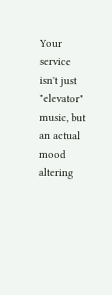Your service isn't just "elevator" music, but an actual mood altering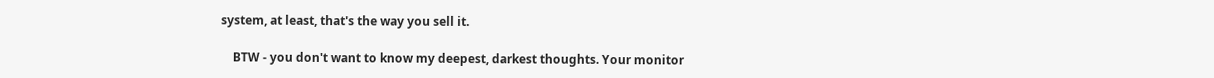system, at least, that's the way you sell it.

    BTW - you don't want to know my deepest, darkest thoughts. Your monitor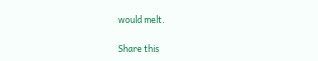would melt.

Share this